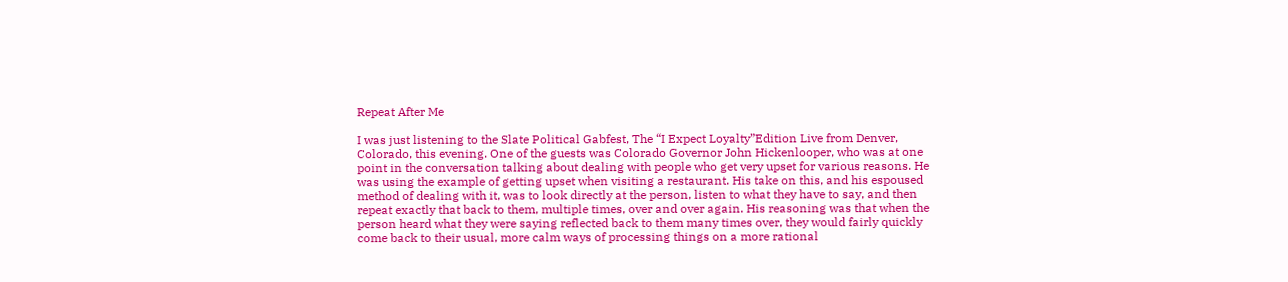Repeat After Me

I was just listening to the Slate Political Gabfest, The “I Expect Loyalty”Edition Live from Denver, Colorado, this evening. One of the guests was Colorado Governor John Hickenlooper, who was at one point in the conversation talking about dealing with people who get very upset for various reasons. He was using the example of getting upset when visiting a restaurant. His take on this, and his espoused method of dealing with it, was to look directly at the person, listen to what they have to say, and then repeat exactly that back to them, multiple times, over and over again. His reasoning was that when the person heard what they were saying reflected back to them many times over, they would fairly quickly come back to their usual, more calm ways of processing things on a more rational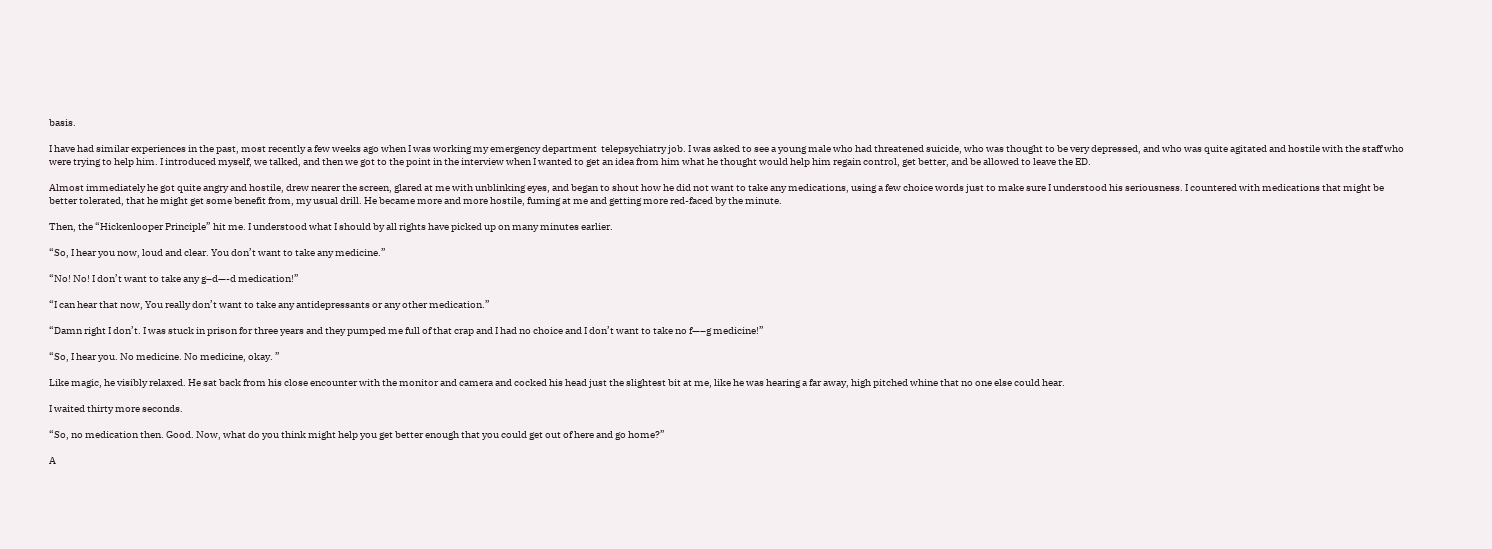basis.

I have had similar experiences in the past, most recently a few weeks ago when I was working my emergency department  telepsychiatry job. I was asked to see a young male who had threatened suicide, who was thought to be very depressed, and who was quite agitated and hostile with the staff who were trying to help him. I introduced myself, we talked, and then we got to the point in the interview when I wanted to get an idea from him what he thought would help him regain control, get better, and be allowed to leave the ED.

Almost immediately he got quite angry and hostile, drew nearer the screen, glared at me with unblinking eyes, and began to shout how he did not want to take any medications, using a few choice words just to make sure I understood his seriousness. I countered with medications that might be better tolerated, that he might get some benefit from, my usual drill. He became more and more hostile, fuming at me and getting more red-faced by the minute.

Then, the “Hickenlooper Principle” hit me. I understood what I should by all rights have picked up on many minutes earlier.

“So, I hear you now, loud and clear. You don’t want to take any medicine.”

“No! No! I don’t want to take any g–d—-d medication!”

“I can hear that now, You really don’t want to take any antidepressants or any other medication.”

“Damn right I don’t. I was stuck in prison for three years and they pumped me full of that crap and I had no choice and I don’t want to take no f—–g medicine!”

“So, I hear you. No medicine. No medicine, okay. ”

Like magic, he visibly relaxed. He sat back from his close encounter with the monitor and camera and cocked his head just the slightest bit at me, like he was hearing a far away, high pitched whine that no one else could hear.

I waited thirty more seconds.

“So, no medication then. Good. Now, what do you think might help you get better enough that you could get out of here and go home?”

A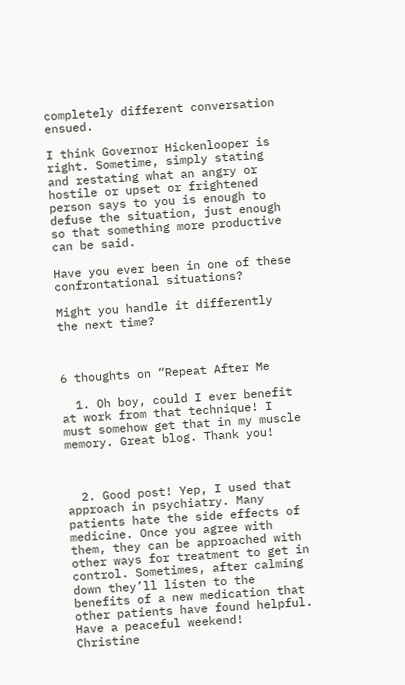completely different conversation ensued.

I think Governor Hickenlooper is right. Sometime, simply stating and restating what an angry or hostile or upset or frightened person says to you is enough to defuse the situation, just enough so that something more productive can be said.

Have you ever been in one of these confrontational situations?

Might you handle it differently the next time?



6 thoughts on “Repeat After Me

  1. Oh boy, could I ever benefit at work from that technique! I must somehow get that in my muscle memory. Great blog. Thank you!



  2. Good post! Yep, I used that approach in psychiatry. Many patients hate the side effects of medicine. Once you agree with them, they can be approached with other ways for treatment to get in control. Sometimes, after calming down they’ll listen to the benefits of a new medication that other patients have found helpful. Have a peaceful weekend!  Christine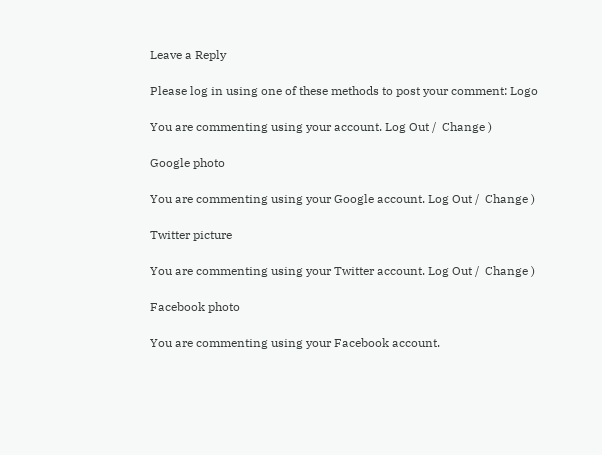Leave a Reply

Please log in using one of these methods to post your comment: Logo

You are commenting using your account. Log Out /  Change )

Google photo

You are commenting using your Google account. Log Out /  Change )

Twitter picture

You are commenting using your Twitter account. Log Out /  Change )

Facebook photo

You are commenting using your Facebook account.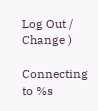Log Out /  Change )

Connecting to %s